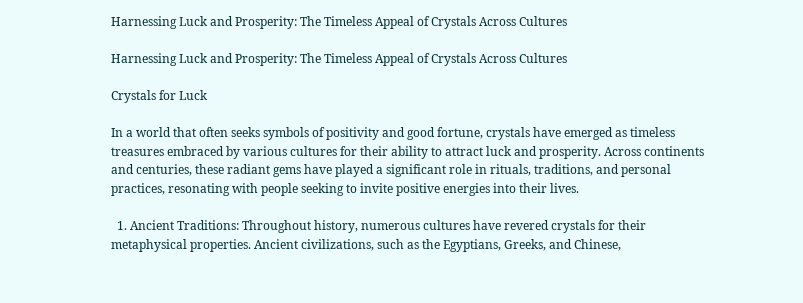Harnessing Luck and Prosperity: The Timeless Appeal of Crystals Across Cultures

Harnessing Luck and Prosperity: The Timeless Appeal of Crystals Across Cultures

Crystals for Luck

In a world that often seeks symbols of positivity and good fortune, crystals have emerged as timeless treasures embraced by various cultures for their ability to attract luck and prosperity. Across continents and centuries, these radiant gems have played a significant role in rituals, traditions, and personal practices, resonating with people seeking to invite positive energies into their lives.

  1. Ancient Traditions: Throughout history, numerous cultures have revered crystals for their metaphysical properties. Ancient civilizations, such as the Egyptians, Greeks, and Chinese,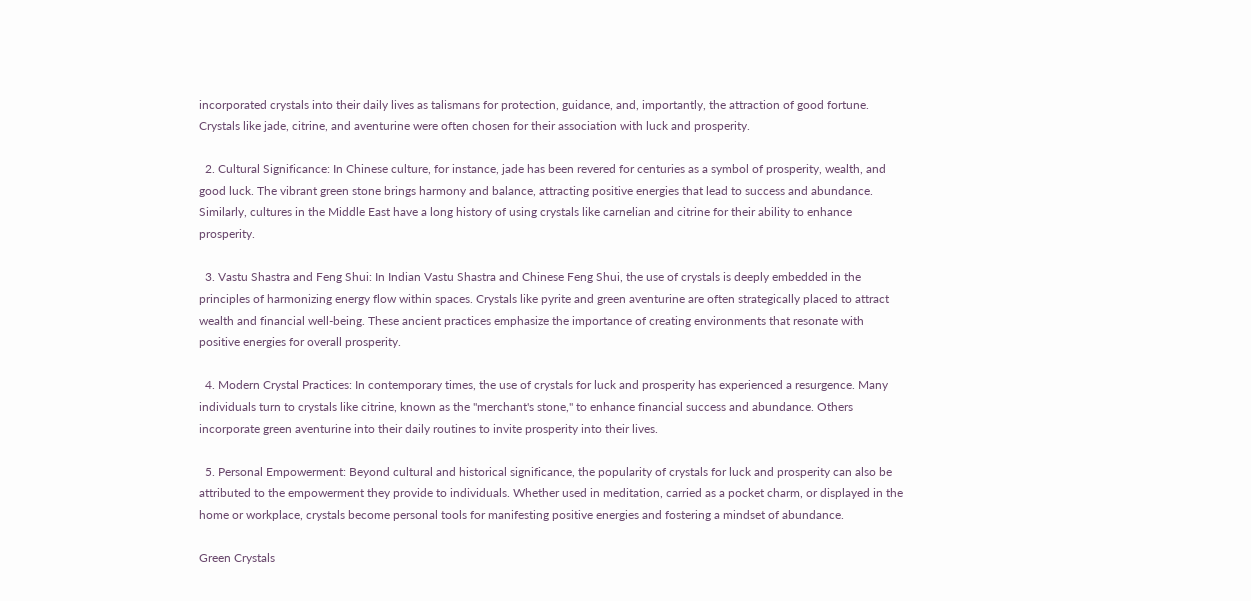incorporated crystals into their daily lives as talismans for protection, guidance, and, importantly, the attraction of good fortune. Crystals like jade, citrine, and aventurine were often chosen for their association with luck and prosperity.

  2. Cultural Significance: In Chinese culture, for instance, jade has been revered for centuries as a symbol of prosperity, wealth, and good luck. The vibrant green stone brings harmony and balance, attracting positive energies that lead to success and abundance. Similarly, cultures in the Middle East have a long history of using crystals like carnelian and citrine for their ability to enhance prosperity.

  3. Vastu Shastra and Feng Shui: In Indian Vastu Shastra and Chinese Feng Shui, the use of crystals is deeply embedded in the principles of harmonizing energy flow within spaces. Crystals like pyrite and green aventurine are often strategically placed to attract wealth and financial well-being. These ancient practices emphasize the importance of creating environments that resonate with positive energies for overall prosperity.

  4. Modern Crystal Practices: In contemporary times, the use of crystals for luck and prosperity has experienced a resurgence. Many individuals turn to crystals like citrine, known as the "merchant's stone," to enhance financial success and abundance. Others incorporate green aventurine into their daily routines to invite prosperity into their lives.

  5. Personal Empowerment: Beyond cultural and historical significance, the popularity of crystals for luck and prosperity can also be attributed to the empowerment they provide to individuals. Whether used in meditation, carried as a pocket charm, or displayed in the home or workplace, crystals become personal tools for manifesting positive energies and fostering a mindset of abundance.

Green Crystals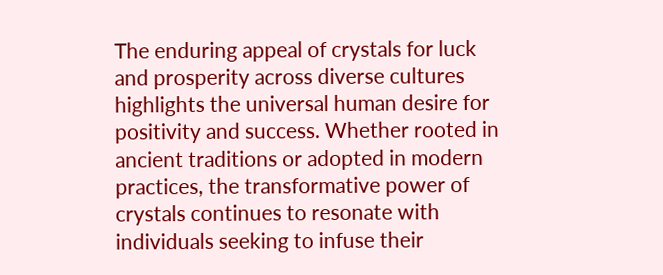The enduring appeal of crystals for luck and prosperity across diverse cultures highlights the universal human desire for positivity and success. Whether rooted in ancient traditions or adopted in modern practices, the transformative power of crystals continues to resonate with individuals seeking to infuse their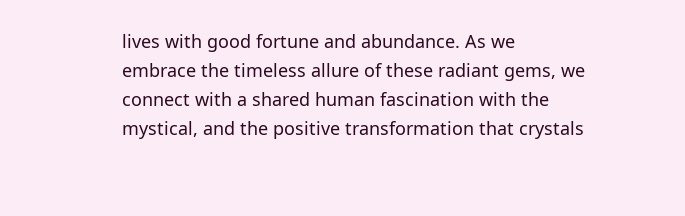lives with good fortune and abundance. As we embrace the timeless allure of these radiant gems, we connect with a shared human fascination with the mystical, and the positive transformation that crystals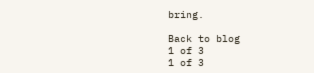bring.

Back to blog
1 of 3
1 of 3